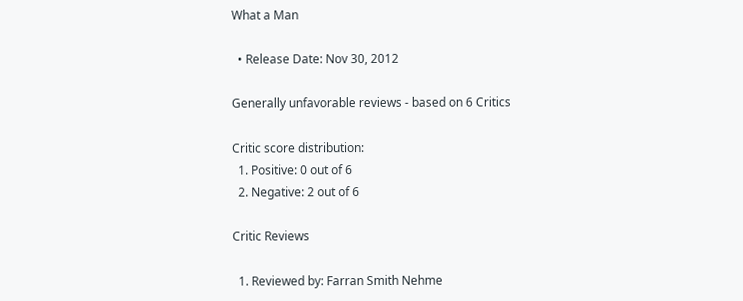What a Man

  • Release Date: Nov 30, 2012

Generally unfavorable reviews - based on 6 Critics

Critic score distribution:
  1. Positive: 0 out of 6
  2. Negative: 2 out of 6

Critic Reviews

  1. Reviewed by: Farran Smith Nehme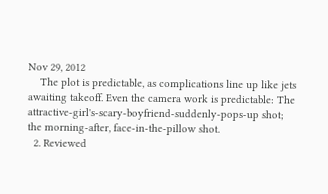Nov 29, 2012
    The plot is predictable, as complications line up like jets awaiting takeoff. Even the camera work is predictable: The attractive-girl's-scary-boyfriend-suddenly-pops-up shot; the morning-after, face-in-the-pillow shot.
  2. Reviewed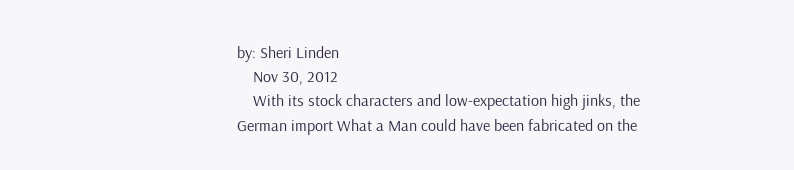by: Sheri Linden
    Nov 30, 2012
    With its stock characters and low-expectation high jinks, the German import What a Man could have been fabricated on the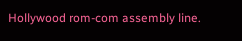Hollywood rom-com assembly line.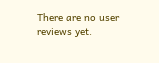There are no user reviews yet.